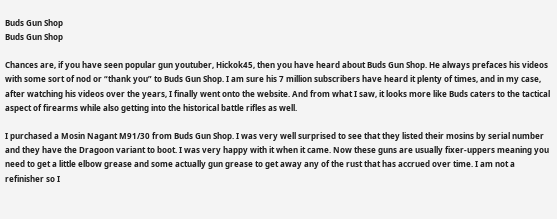Buds Gun Shop
Buds Gun Shop

Chances are, if you have seen popular gun youtuber, Hickok45, then you have heard about Buds Gun Shop. He always prefaces his videos with some sort of nod or “thank you” to Buds Gun Shop. I am sure his 7 million subscribers have heard it plenty of times, and in my case, after watching his videos over the years, I finally went onto the website. And from what I saw, it looks more like Buds caters to the tactical aspect of firearms while also getting into the historical battle rifles as well.

I purchased a Mosin Nagant M91/30 from Buds Gun Shop. I was very well surprised to see that they listed their mosins by serial number and they have the Dragoon variant to boot. I was very happy with it when it came. Now these guns are usually fixer-uppers meaning you need to get a little elbow grease and some actually gun grease to get away any of the rust that has accrued over time. I am not a refinisher so I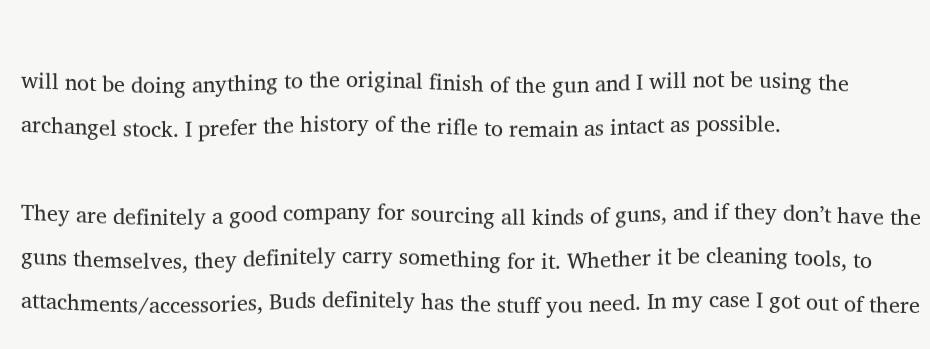will not be doing anything to the original finish of the gun and I will not be using the archangel stock. I prefer the history of the rifle to remain as intact as possible.

They are definitely a good company for sourcing all kinds of guns, and if they don’t have the guns themselves, they definitely carry something for it. Whether it be cleaning tools, to attachments/accessories, Buds definitely has the stuff you need. In my case I got out of there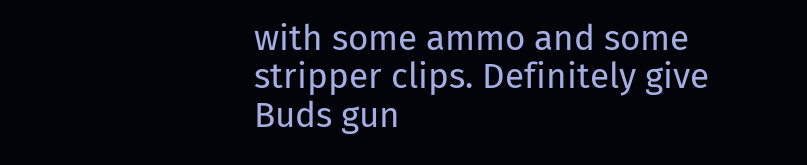with some ammo and some stripper clips. Definitely give Buds gun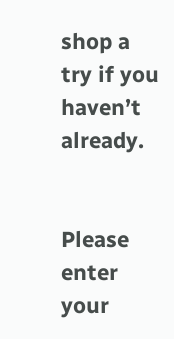shop a try if you haven’t already.


Please enter your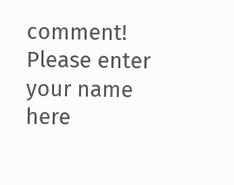comment!
Please enter your name here